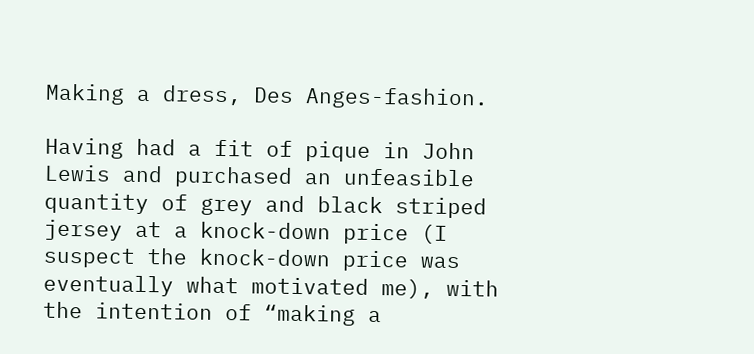Making a dress, Des Anges-fashion.

Having had a fit of pique in John Lewis and purchased an unfeasible quantity of grey and black striped jersey at a knock-down price (I suspect the knock-down price was eventually what motivated me), with the intention of “making a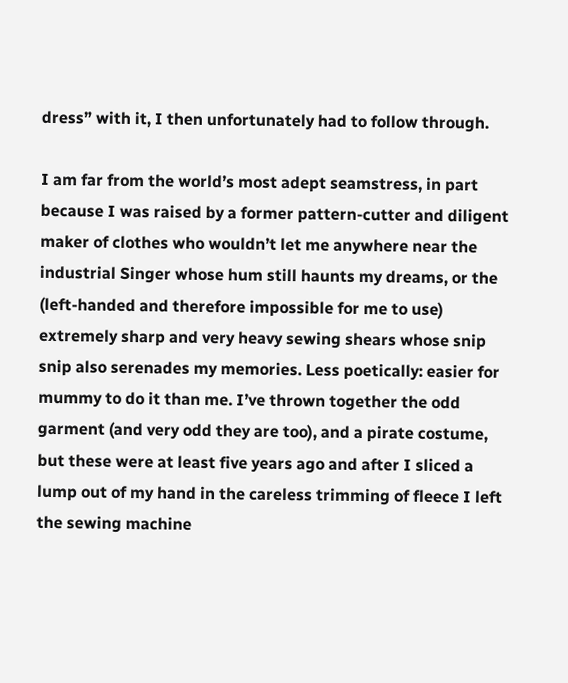dress” with it, I then unfortunately had to follow through.

I am far from the world’s most adept seamstress, in part because I was raised by a former pattern-cutter and diligent maker of clothes who wouldn’t let me anywhere near the industrial Singer whose hum still haunts my dreams, or the (left-handed and therefore impossible for me to use) extremely sharp and very heavy sewing shears whose snip snip also serenades my memories. Less poetically: easier for mummy to do it than me. I’ve thrown together the odd garment (and very odd they are too), and a pirate costume, but these were at least five years ago and after I sliced a lump out of my hand in the careless trimming of fleece I left the sewing machine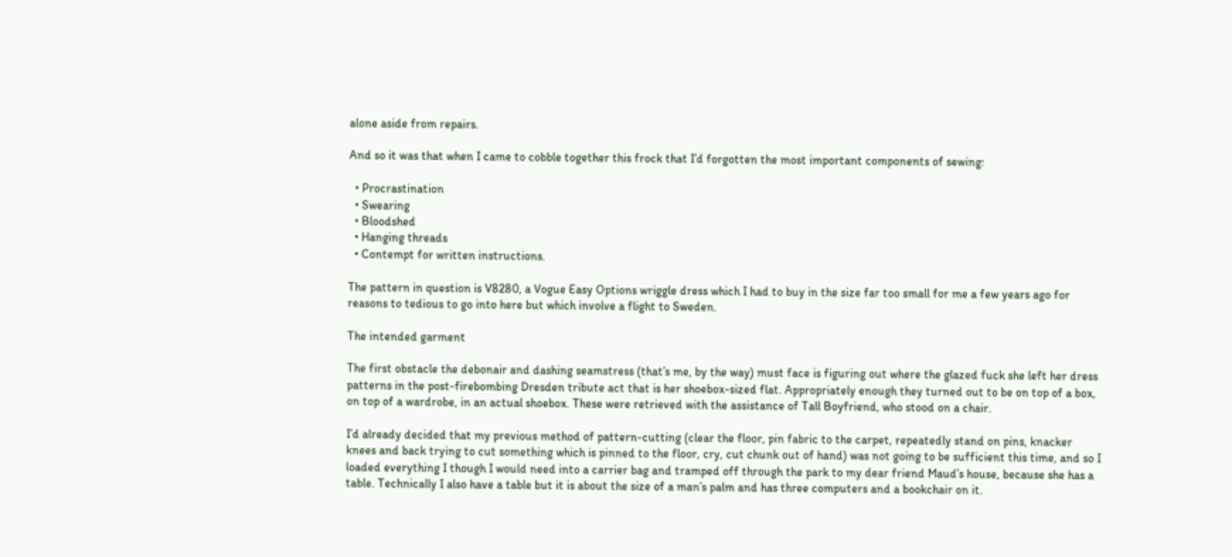alone aside from repairs.

And so it was that when I came to cobble together this frock that I’d forgotten the most important components of sewing:

  • Procrastination
  • Swearing
  • Bloodshed
  • Hanging threads
  • Contempt for written instructions.

The pattern in question is V8280, a Vogue Easy Options wriggle dress which I had to buy in the size far too small for me a few years ago for reasons to tedious to go into here but which involve a flight to Sweden.

The intended garment

The first obstacle the debonair and dashing seamstress (that’s me, by the way) must face is figuring out where the glazed fuck she left her dress patterns in the post-firebombing Dresden tribute act that is her shoebox-sized flat. Appropriately enough they turned out to be on top of a box, on top of a wardrobe, in an actual shoebox. These were retrieved with the assistance of Tall Boyfriend, who stood on a chair.

I’d already decided that my previous method of pattern-cutting (clear the floor, pin fabric to the carpet, repeatedly stand on pins, knacker knees and back trying to cut something which is pinned to the floor, cry, cut chunk out of hand) was not going to be sufficient this time, and so I loaded everything I though I would need into a carrier bag and tramped off through the park to my dear friend Maud’s house, because she has a table. Technically I also have a table but it is about the size of a man’s palm and has three computers and a bookchair on it.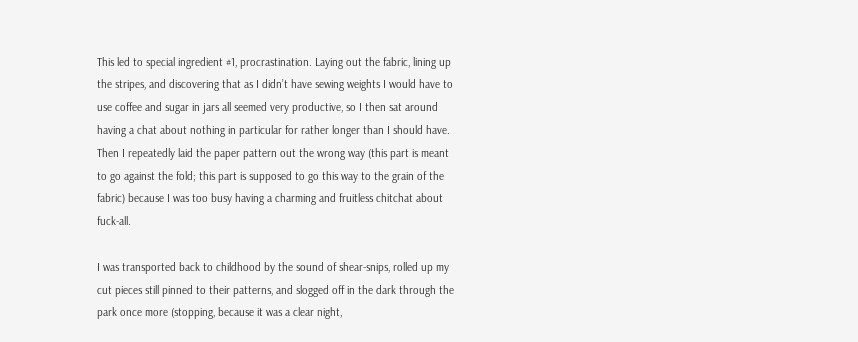This led to special ingredient #1, procrastination. Laying out the fabric, lining up the stripes, and discovering that as I didn’t have sewing weights I would have to use coffee and sugar in jars all seemed very productive, so I then sat around having a chat about nothing in particular for rather longer than I should have. Then I repeatedly laid the paper pattern out the wrong way (this part is meant to go against the fold; this part is supposed to go this way to the grain of the fabric) because I was too busy having a charming and fruitless chitchat about fuck-all.

I was transported back to childhood by the sound of shear-snips, rolled up my cut pieces still pinned to their patterns, and slogged off in the dark through the park once more (stopping, because it was a clear night,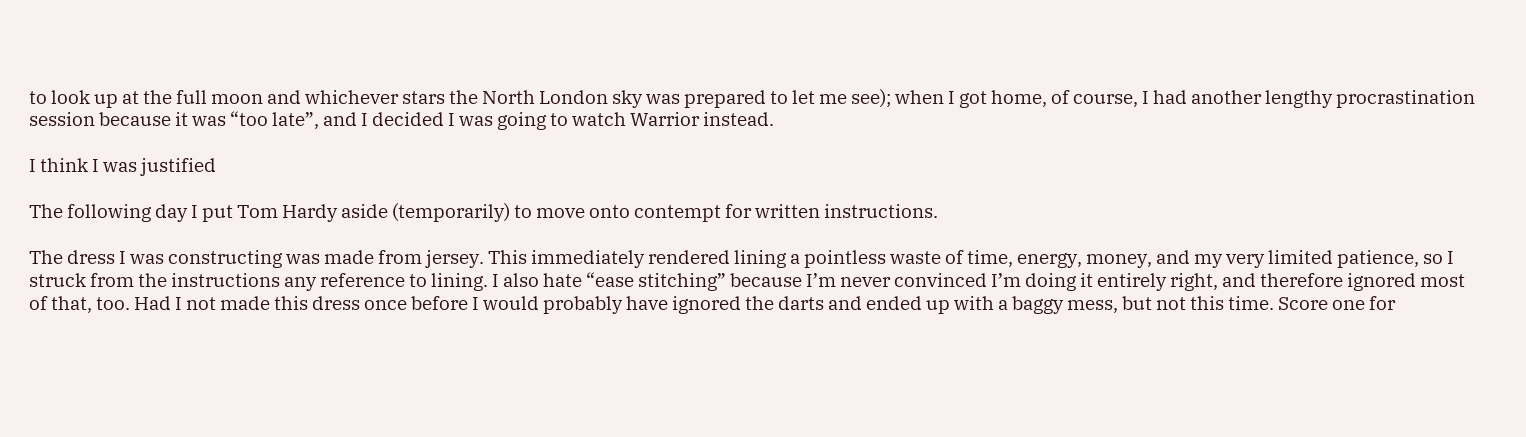to look up at the full moon and whichever stars the North London sky was prepared to let me see); when I got home, of course, I had another lengthy procrastination session because it was “too late”, and I decided I was going to watch Warrior instead.

I think I was justified

The following day I put Tom Hardy aside (temporarily) to move onto contempt for written instructions.

The dress I was constructing was made from jersey. This immediately rendered lining a pointless waste of time, energy, money, and my very limited patience, so I struck from the instructions any reference to lining. I also hate “ease stitching” because I’m never convinced I’m doing it entirely right, and therefore ignored most of that, too. Had I not made this dress once before I would probably have ignored the darts and ended up with a baggy mess, but not this time. Score one for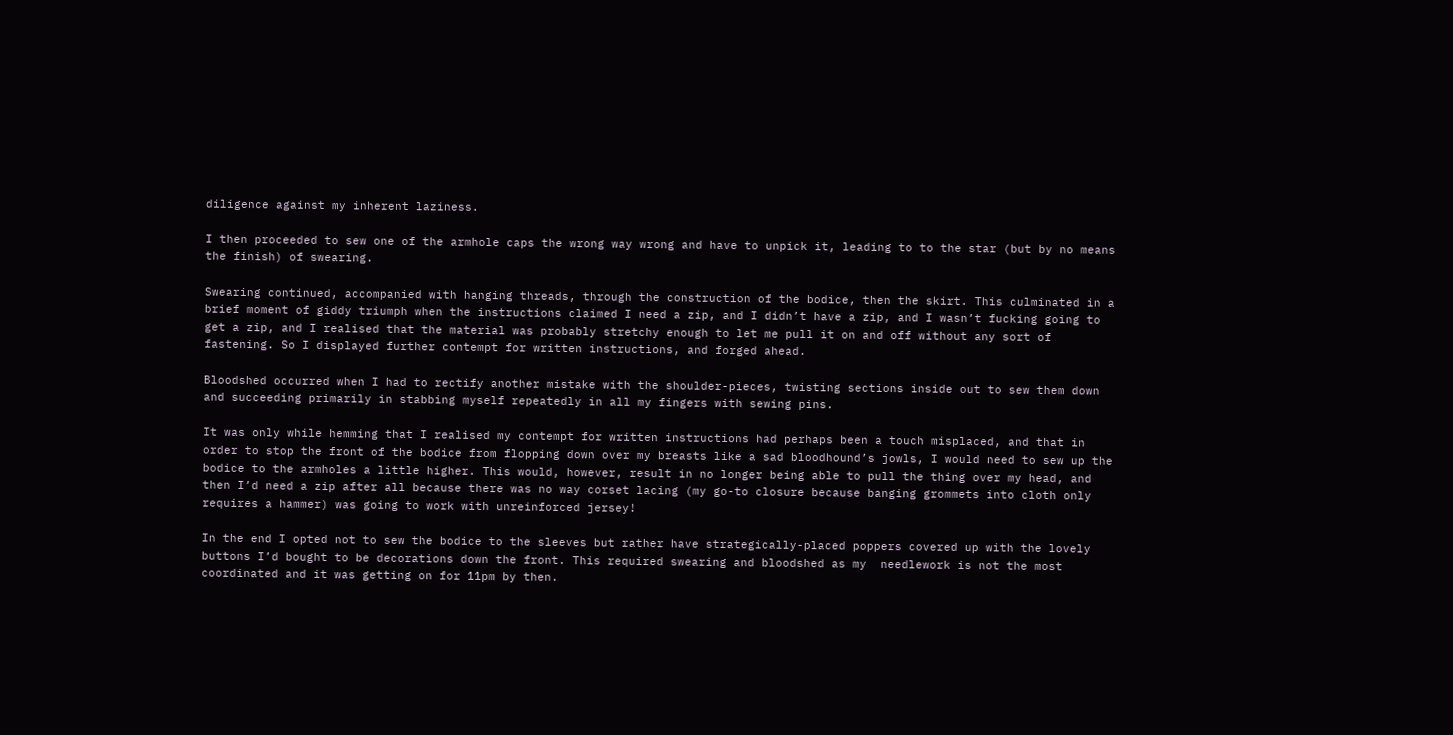diligence against my inherent laziness.

I then proceeded to sew one of the armhole caps the wrong way wrong and have to unpick it, leading to to the star (but by no means the finish) of swearing.

Swearing continued, accompanied with hanging threads, through the construction of the bodice, then the skirt. This culminated in a brief moment of giddy triumph when the instructions claimed I need a zip, and I didn’t have a zip, and I wasn’t fucking going to get a zip, and I realised that the material was probably stretchy enough to let me pull it on and off without any sort of fastening. So I displayed further contempt for written instructions, and forged ahead.

Bloodshed occurred when I had to rectify another mistake with the shoulder-pieces, twisting sections inside out to sew them down and succeeding primarily in stabbing myself repeatedly in all my fingers with sewing pins.

It was only while hemming that I realised my contempt for written instructions had perhaps been a touch misplaced, and that in order to stop the front of the bodice from flopping down over my breasts like a sad bloodhound’s jowls, I would need to sew up the bodice to the armholes a little higher. This would, however, result in no longer being able to pull the thing over my head, and then I’d need a zip after all because there was no way corset lacing (my go-to closure because banging grommets into cloth only requires a hammer) was going to work with unreinforced jersey!

In the end I opted not to sew the bodice to the sleeves but rather have strategically-placed poppers covered up with the lovely buttons I’d bought to be decorations down the front. This required swearing and bloodshed as my  needlework is not the most coordinated and it was getting on for 11pm by then.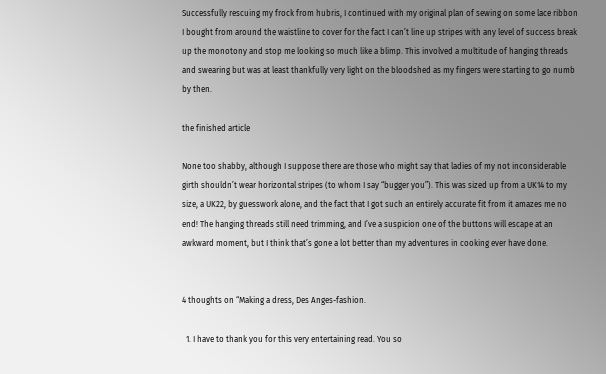Successfully rescuing my frock from hubris, I continued with my original plan of sewing on some lace ribbon I bought from around the waistline to cover for the fact I can’t line up stripes with any level of success break up the monotony and stop me looking so much like a blimp. This involved a multitude of hanging threads and swearing but was at least thankfully very light on the bloodshed as my fingers were starting to go numb by then.

the finished article

None too shabby, although I suppose there are those who might say that ladies of my not inconsiderable girth shouldn’t wear horizontal stripes (to whom I say “bugger you”). This was sized up from a UK14 to my size, a UK22, by guesswork alone, and the fact that I got such an entirely accurate fit from it amazes me no end! The hanging threads still need trimming, and I’ve a suspicion one of the buttons will escape at an awkward moment, but I think that’s gone a lot better than my adventures in cooking ever have done.


4 thoughts on “Making a dress, Des Anges-fashion.

  1. I have to thank you for this very entertaining read. You so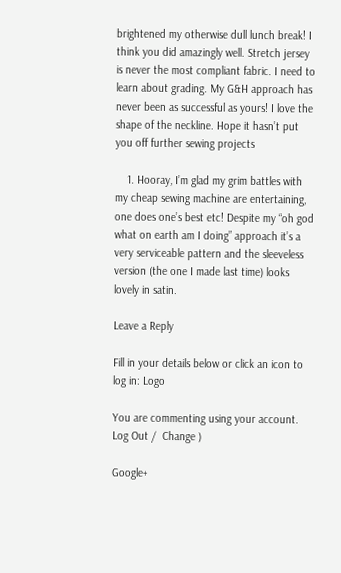brightened my otherwise dull lunch break! I think you did amazingly well. Stretch jersey is never the most compliant fabric. I need to learn about grading. My G&H approach has never been as successful as yours! I love the shape of the neckline. Hope it hasn’t put you off further sewing projects

    1. Hooray, I’m glad my grim battles with my cheap sewing machine are entertaining, one does one’s best etc! Despite my “oh god what on earth am I doing” approach it’s a very serviceable pattern and the sleeveless version (the one I made last time) looks lovely in satin.

Leave a Reply

Fill in your details below or click an icon to log in: Logo

You are commenting using your account. Log Out /  Change )

Google+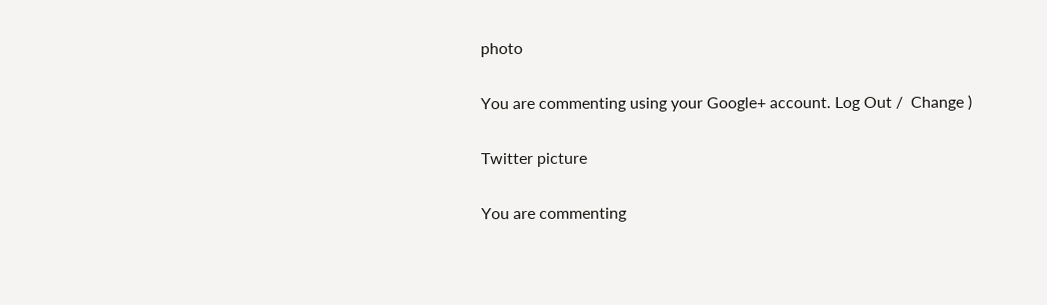photo

You are commenting using your Google+ account. Log Out /  Change )

Twitter picture

You are commenting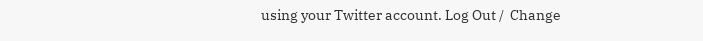using your Twitter account. Log Out /  Change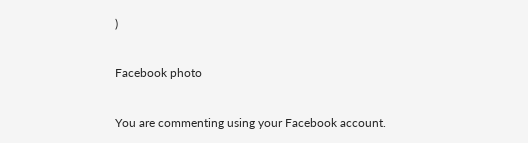)

Facebook photo

You are commenting using your Facebook account.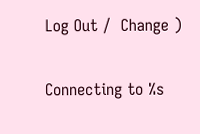Log Out /  Change )


Connecting to %s